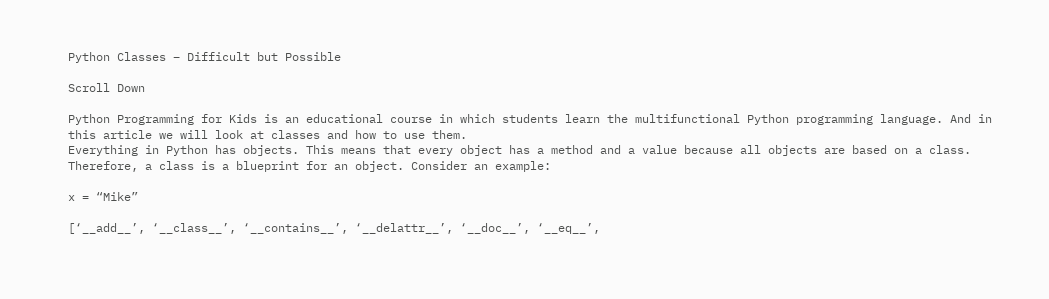Python Classes – Difficult but Possible

Scroll Down

Python Programming for Kids is an educational course in which students learn the multifunctional Python programming language. And in this article we will look at classes and how to use them.
Everything in Python has objects. This means that every object has a method and a value because all objects are based on a class. Therefore, a class is a blueprint for an object. Consider an example:

x = “Mike”

[‘__add__’, ‘__class__’, ‘__contains__’, ‘__delattr__’, ‘__doc__’, ‘__eq__’,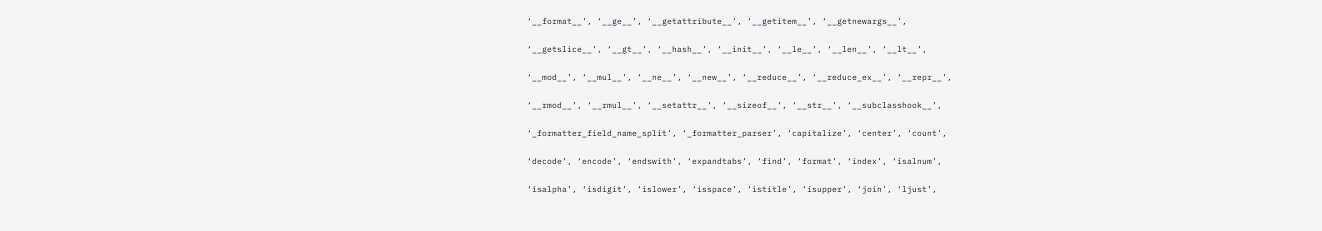‘__format__’, ‘__ge__’, ‘__getattribute__’, ‘__getitem__’, ‘__getnewargs__’,

‘__getslice__’, ‘__gt__’, ‘__hash__’, ‘__init__’, ‘__le__’, ‘__len__’, ‘__lt__’,

‘__mod__’, ‘__mul__’, ‘__ne__’, ‘__new__’, ‘__reduce__’, ‘__reduce_ex__’, ‘__repr__’,

‘__rmod__’, ‘__rmul__’, ‘__setattr__’, ‘__sizeof__’, ‘__str__’, ‘__subclasshook__’,

‘_formatter_field_name_split’, ‘_formatter_parser’, ‘capitalize’, ‘center’, ‘count’,

‘decode’, ‘encode’, ‘endswith’, ‘expandtabs’, ‘find’, ‘format’, ‘index’, ‘isalnum’,

‘isalpha’, ‘isdigit’, ‘islower’, ‘isspace’, ‘istitle’, ‘isupper’, ‘join’, ‘ljust’,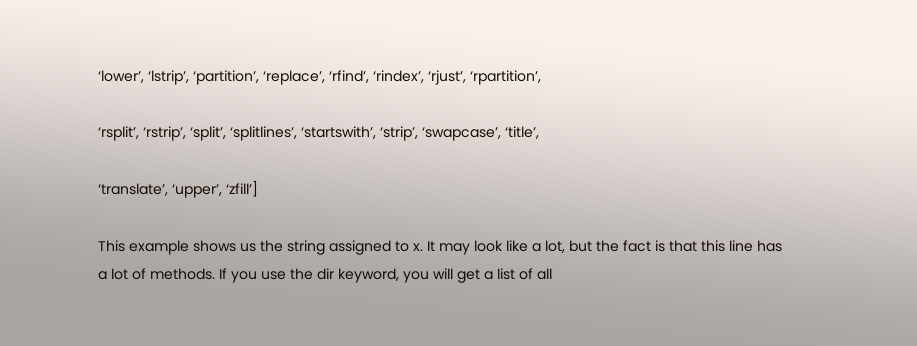‘lower’, ‘lstrip’, ‘partition’, ‘replace’, ‘rfind’, ‘rindex’, ‘rjust’, ‘rpartition’,

‘rsplit’, ‘rstrip’, ‘split’, ‘splitlines’, ‘startswith’, ‘strip’, ‘swapcase’, ‘title’,

‘translate’, ‘upper’, ‘zfill’]

This example shows us the string assigned to x. It may look like a lot, but the fact is that this line has a lot of methods. If you use the dir keyword, you will get a list of all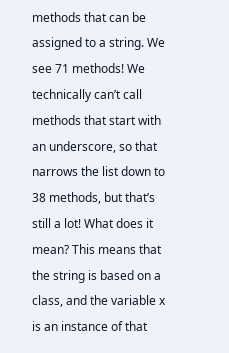methods that can be assigned to a string. We see 71 methods! We technically can’t call methods that start with an underscore, so that narrows the list down to 38 methods, but that’s still a lot! What does it mean? This means that the string is based on a class, and the variable x is an instance of that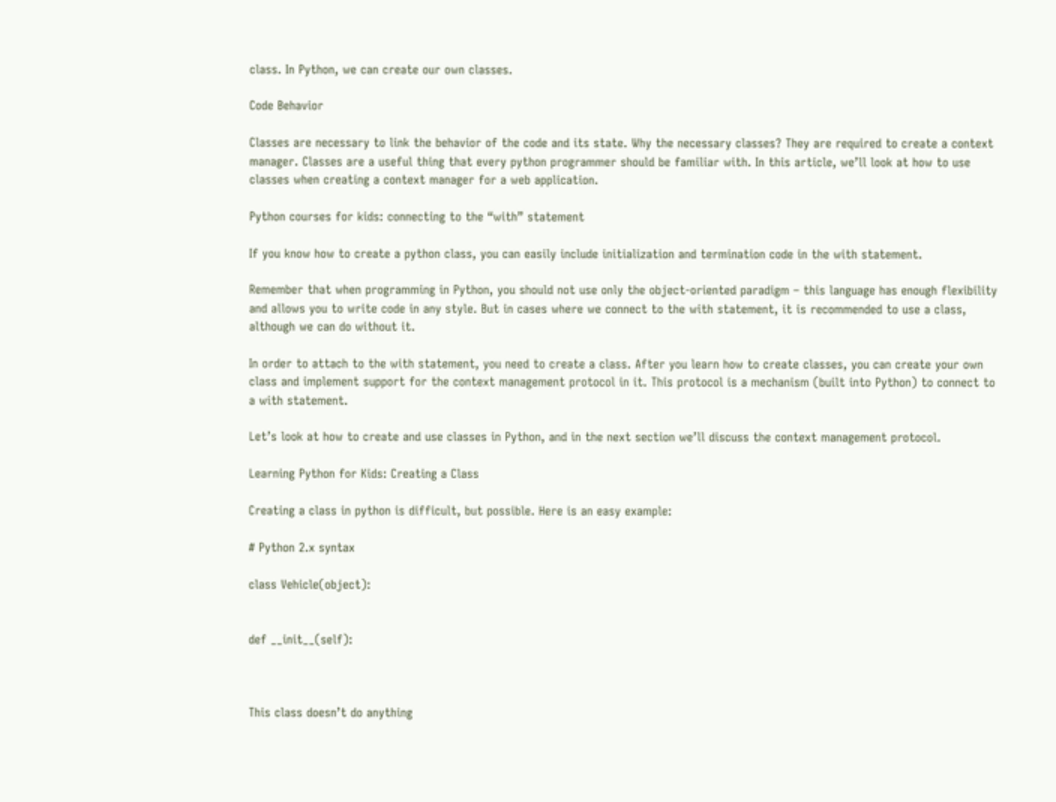class. In Python, we can create our own classes.

Code Behavior

Classes are necessary to link the behavior of the code and its state. Why the necessary classes? They are required to create a context manager. Classes are a useful thing that every python programmer should be familiar with. In this article, we’ll look at how to use classes when creating a context manager for a web application.

Python courses for kids: connecting to the “with” statement

If you know how to create a python class, you can easily include initialization and termination code in the with statement.

Remember that when programming in Python, you should not use only the object-oriented paradigm – this language has enough flexibility and allows you to write code in any style. But in cases where we connect to the with statement, it is recommended to use a class, although we can do without it.

In order to attach to the with statement, you need to create a class. After you learn how to create classes, you can create your own class and implement support for the context management protocol in it. This protocol is a mechanism (built into Python) to connect to a with statement.

Let’s look at how to create and use classes in Python, and in the next section we’ll discuss the context management protocol.

Learning Python for Kids: Creating a Class

Creating a class in python is difficult, but possible. Here is an easy example:

# Python 2.x syntax

class Vehicle(object):


def __init__(self):



This class doesn’t do anything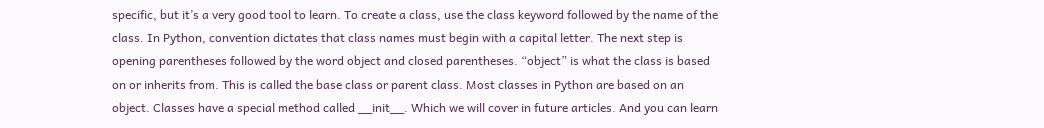specific, but it’s a very good tool to learn. To create a class, use the class keyword followed by the name of the class. In Python, convention dictates that class names must begin with a capital letter. The next step is opening parentheses followed by the word object and closed parentheses. “object” is what the class is based on or inherits from. This is called the base class or parent class. Most classes in Python are based on an object. Classes have a special method called __init__. Which we will cover in future articles. And you can learn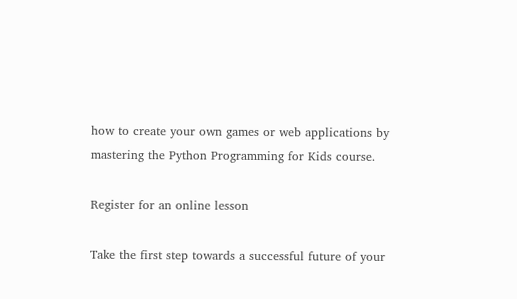how to create your own games or web applications by mastering the Python Programming for Kids course.

Register for an online lesson

Take the first step towards a successful future of your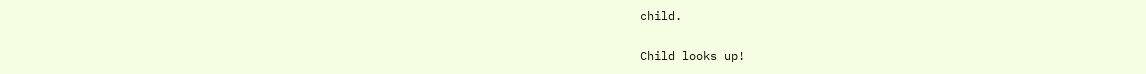child.

Child looks up!